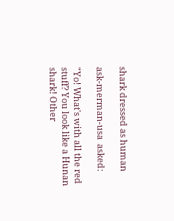shark dressed as human

ask-merman-usa  asked:

"Yo! What's with all the red stuff? You look like a Hunan shark! Other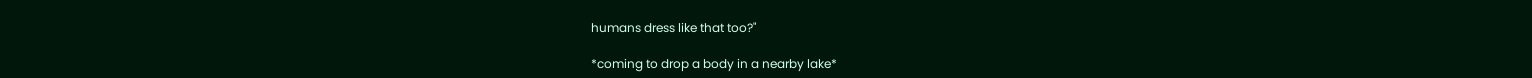humans dress like that too?"

*coming to drop a body in a nearby lake*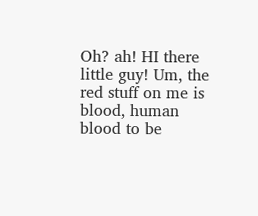Oh? ah! HI there little guy! Um, the red stuff on me is blood, human blood to be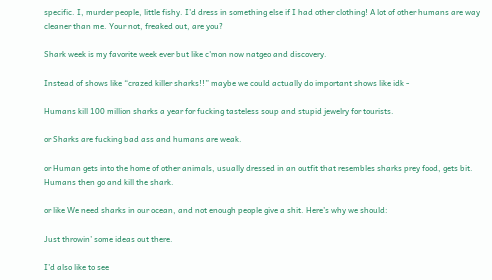specific. I, murder people, little fishy. I’d dress in something else if I had other clothing! A lot of other humans are way cleaner than me. Your not, freaked out, are you?

Shark week is my favorite week ever but like c'mon now natgeo and discovery.

Instead of shows like “crazed killer sharks!!” maybe we could actually do important shows like idk -

Humans kill 100 million sharks a year for fucking tasteless soup and stupid jewelry for tourists.

or Sharks are fucking bad ass and humans are weak.

or Human gets into the home of other animals, usually dressed in an outfit that resembles sharks prey food, gets bit. Humans then go and kill the shark.

or like We need sharks in our ocean, and not enough people give a shit. Here’s why we should:

Just throwin’ some ideas out there.

I’d also like to see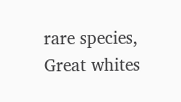rare species, Great whites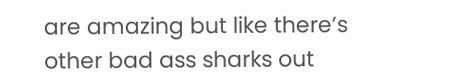are amazing but like there’s other bad ass sharks out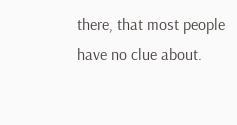there, that most people have no clue about.